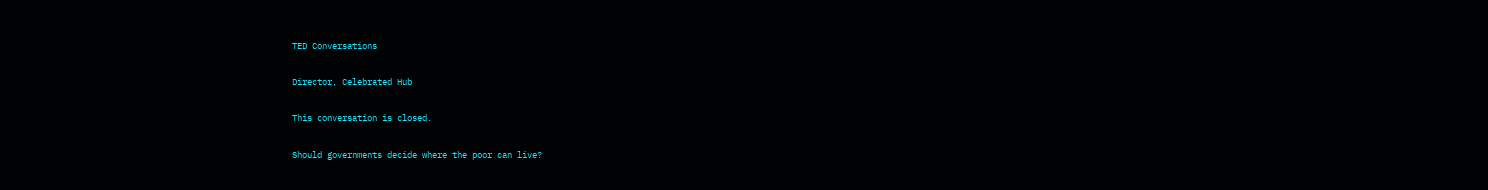TED Conversations

Director, Celebrated Hub

This conversation is closed.

Should governments decide where the poor can live?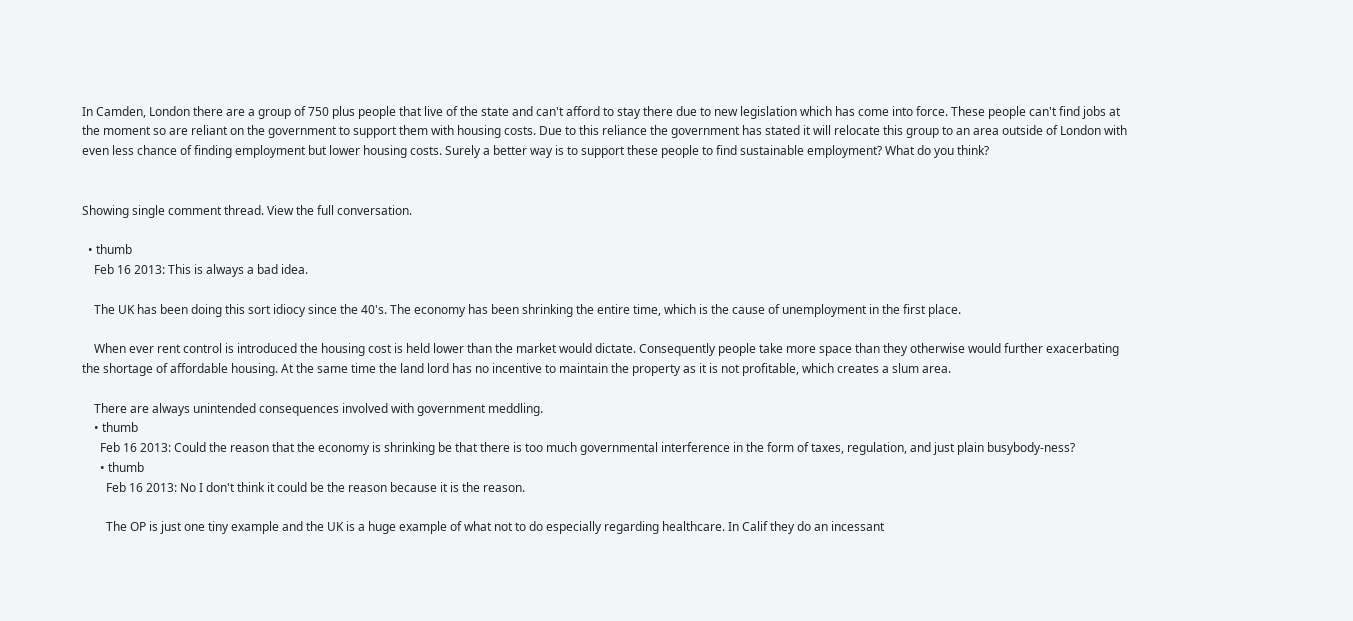In Camden, London there are a group of 750 plus people that live of the state and can't afford to stay there due to new legislation which has come into force. These people can't find jobs at the moment so are reliant on the government to support them with housing costs. Due to this reliance the government has stated it will relocate this group to an area outside of London with even less chance of finding employment but lower housing costs. Surely a better way is to support these people to find sustainable employment? What do you think?


Showing single comment thread. View the full conversation.

  • thumb
    Feb 16 2013: This is always a bad idea.

    The UK has been doing this sort idiocy since the 40's. The economy has been shrinking the entire time, which is the cause of unemployment in the first place.

    When ever rent control is introduced the housing cost is held lower than the market would dictate. Consequently people take more space than they otherwise would further exacerbating the shortage of affordable housing. At the same time the land lord has no incentive to maintain the property as it is not profitable, which creates a slum area.

    There are always unintended consequences involved with government meddling.
    • thumb
      Feb 16 2013: Could the reason that the economy is shrinking be that there is too much governmental interference in the form of taxes, regulation, and just plain busybody-ness?
      • thumb
        Feb 16 2013: No I don't think it could be the reason because it is the reason.

        The OP is just one tiny example and the UK is a huge example of what not to do especially regarding healthcare. In Calif they do an incessant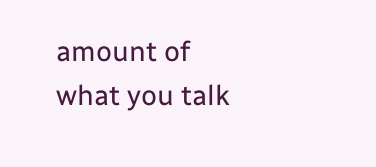amount of what you talk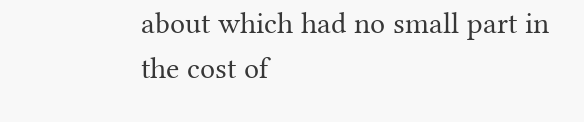about which had no small part in the cost of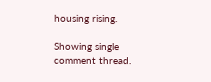housing rising.

Showing single comment thread.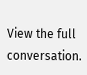View the full conversation.